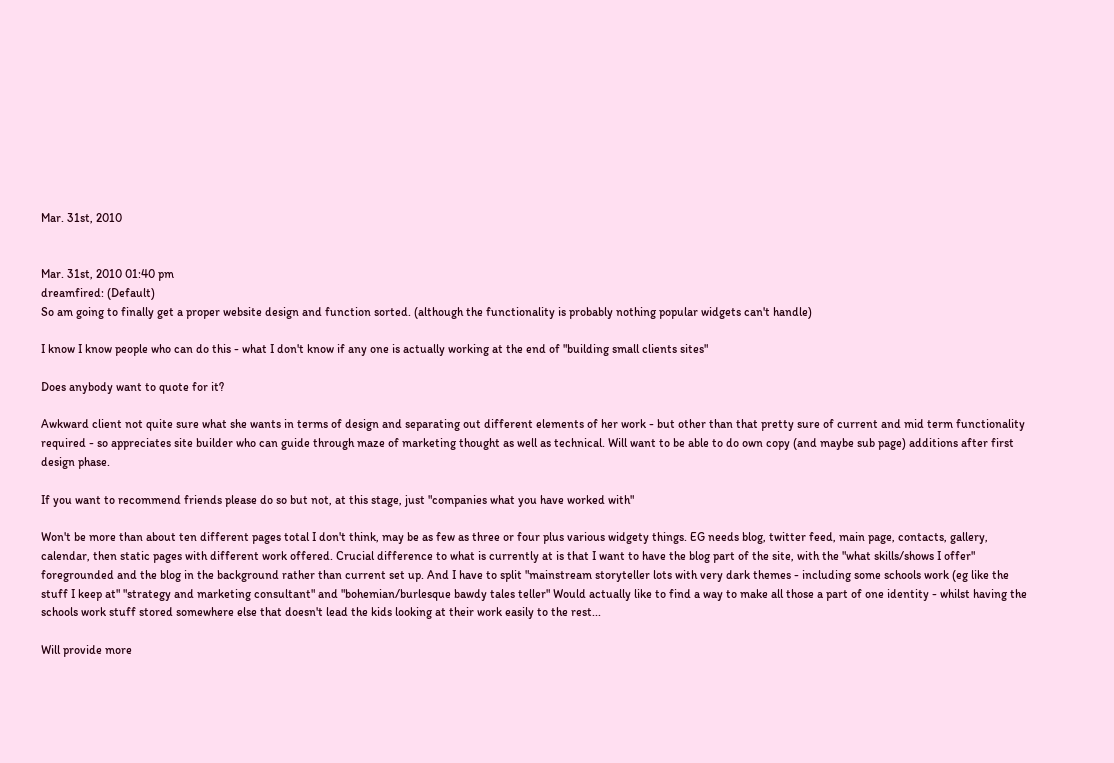Mar. 31st, 2010


Mar. 31st, 2010 01:40 pm
dreamfired: (Default)
So am going to finally get a proper website design and function sorted. (although the functionality is probably nothing popular widgets can't handle)

I know I know people who can do this - what I don't know if any one is actually working at the end of "building small clients sites"

Does anybody want to quote for it?

Awkward client not quite sure what she wants in terms of design and separating out different elements of her work - but other than that pretty sure of current and mid term functionality required - so appreciates site builder who can guide through maze of marketing thought as well as technical. Will want to be able to do own copy (and maybe sub page) additions after first design phase.

If you want to recommend friends please do so but not, at this stage, just "companies what you have worked with"

Won't be more than about ten different pages total I don't think, may be as few as three or four plus various widgety things. EG needs blog, twitter feed, main page, contacts, gallery, calendar, then static pages with different work offered. Crucial difference to what is currently at is that I want to have the blog part of the site, with the "what skills/shows I offer" foregrounded and the blog in the background rather than current set up. And I have to split "mainstream storyteller lots with very dark themes - including some schools work (eg like the stuff I keep at" "strategy and marketing consultant" and "bohemian/burlesque bawdy tales teller" Would actually like to find a way to make all those a part of one identity - whilst having the schools work stuff stored somewhere else that doesn't lead the kids looking at their work easily to the rest...

Will provide more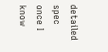detailed spec once I know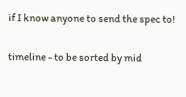if I know anyone to send the spec to!

timeline - to be sorted by mid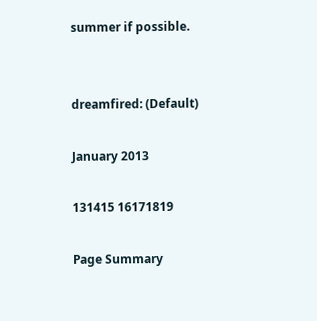summer if possible.


dreamfired: (Default)

January 2013

131415 16171819

Page Summary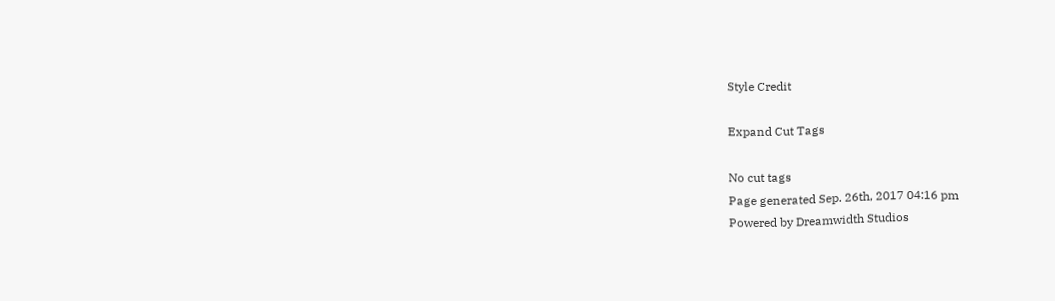Style Credit

Expand Cut Tags

No cut tags
Page generated Sep. 26th, 2017 04:16 pm
Powered by Dreamwidth Studios